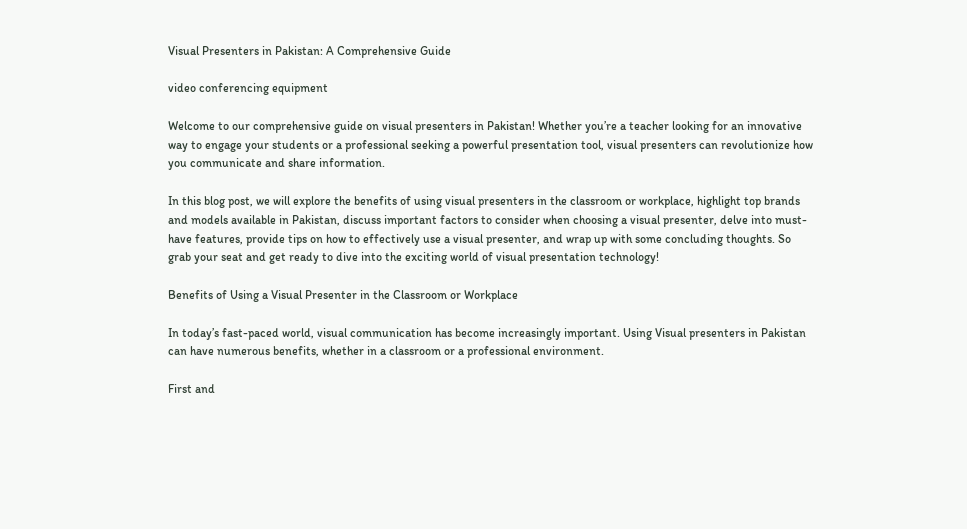Visual Presenters in Pakistan: A Comprehensive Guide

video conferencing equipment

Welcome to our comprehensive guide on visual presenters in Pakistan! Whether you’re a teacher looking for an innovative way to engage your students or a professional seeking a powerful presentation tool, visual presenters can revolutionize how you communicate and share information.

In this blog post, we will explore the benefits of using visual presenters in the classroom or workplace, highlight top brands and models available in Pakistan, discuss important factors to consider when choosing a visual presenter, delve into must-have features, provide tips on how to effectively use a visual presenter, and wrap up with some concluding thoughts. So grab your seat and get ready to dive into the exciting world of visual presentation technology!

Benefits of Using a Visual Presenter in the Classroom or Workplace

In today’s fast-paced world, visual communication has become increasingly important. Using Visual presenters in Pakistan can have numerous benefits, whether in a classroom or a professional environment.

First and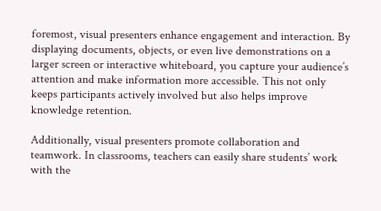foremost, visual presenters enhance engagement and interaction. By displaying documents, objects, or even live demonstrations on a larger screen or interactive whiteboard, you capture your audience’s attention and make information more accessible. This not only keeps participants actively involved but also helps improve knowledge retention.

Additionally, visual presenters promote collaboration and teamwork. In classrooms, teachers can easily share students’ work with the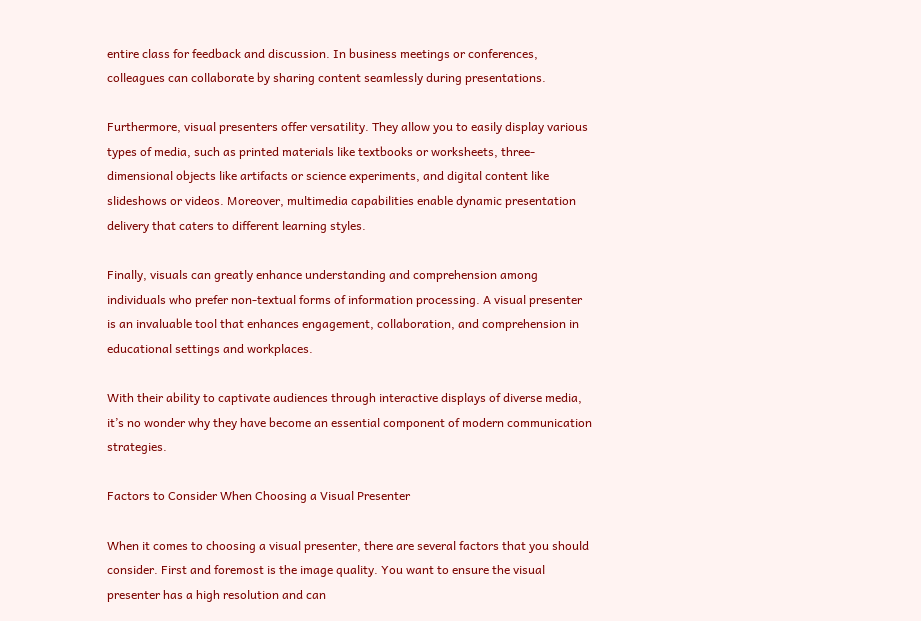entire class for feedback and discussion. In business meetings or conferences, colleagues can collaborate by sharing content seamlessly during presentations.

Furthermore, visual presenters offer versatility. They allow you to easily display various types of media, such as printed materials like textbooks or worksheets, three-dimensional objects like artifacts or science experiments, and digital content like slideshows or videos. Moreover, multimedia capabilities enable dynamic presentation delivery that caters to different learning styles.

Finally, visuals can greatly enhance understanding and comprehension among individuals who prefer non-textual forms of information processing. A visual presenter is an invaluable tool that enhances engagement, collaboration, and comprehension in educational settings and workplaces.

With their ability to captivate audiences through interactive displays of diverse media, it’s no wonder why they have become an essential component of modern communication strategies.

Factors to Consider When Choosing a Visual Presenter

When it comes to choosing a visual presenter, there are several factors that you should consider. First and foremost is the image quality. You want to ensure the visual presenter has a high resolution and can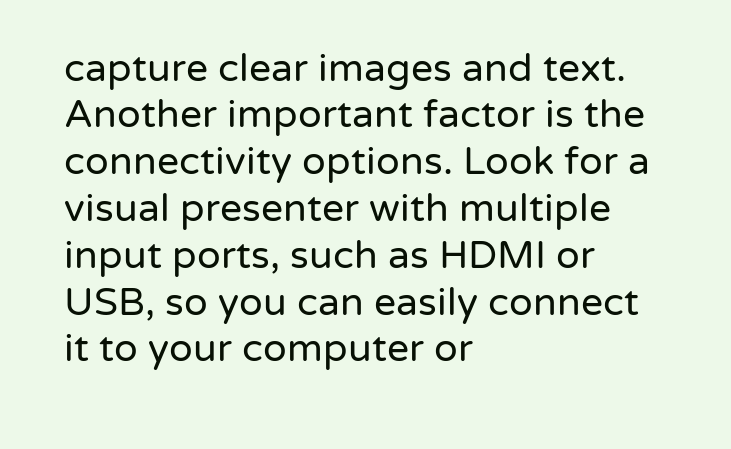capture clear images and text. Another important factor is the connectivity options. Look for a visual presenter with multiple input ports, such as HDMI or USB, so you can easily connect it to your computer or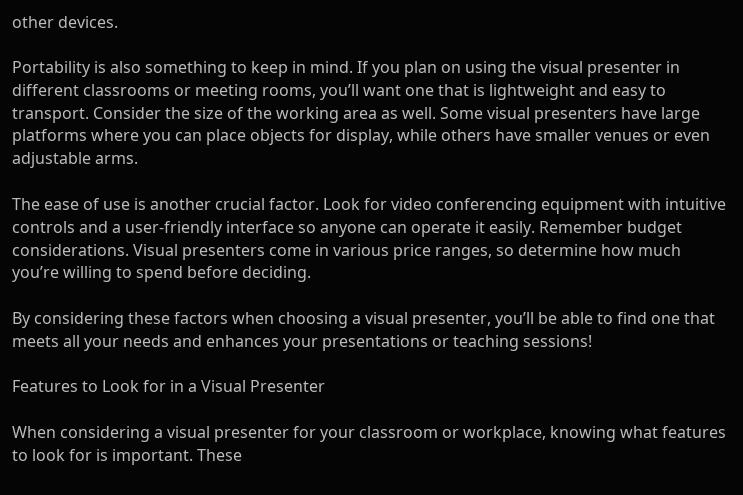other devices.

Portability is also something to keep in mind. If you plan on using the visual presenter in different classrooms or meeting rooms, you’ll want one that is lightweight and easy to transport. Consider the size of the working area as well. Some visual presenters have large platforms where you can place objects for display, while others have smaller venues or even adjustable arms.

The ease of use is another crucial factor. Look for video conferencing equipment with intuitive controls and a user-friendly interface so anyone can operate it easily. Remember budget considerations. Visual presenters come in various price ranges, so determine how much you’re willing to spend before deciding.

By considering these factors when choosing a visual presenter, you’ll be able to find one that meets all your needs and enhances your presentations or teaching sessions!

Features to Look for in a Visual Presenter

When considering a visual presenter for your classroom or workplace, knowing what features to look for is important. These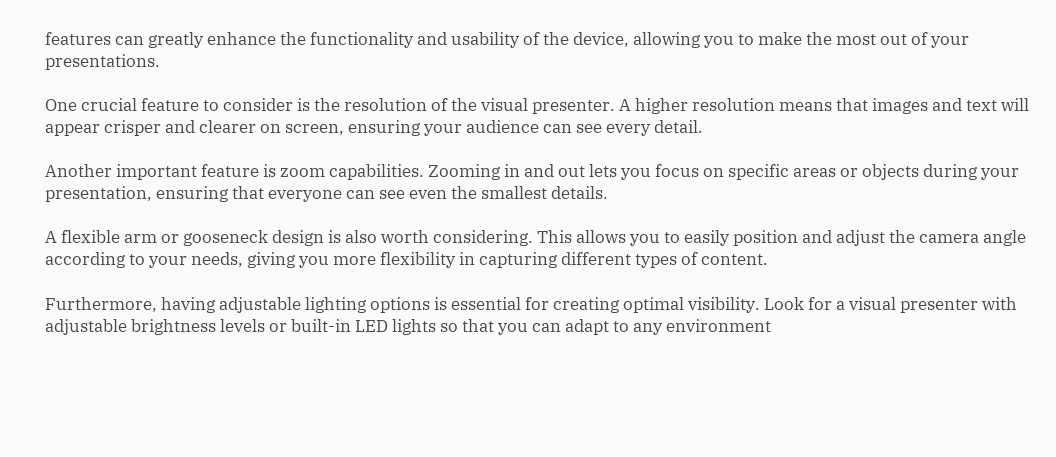features can greatly enhance the functionality and usability of the device, allowing you to make the most out of your presentations.

One crucial feature to consider is the resolution of the visual presenter. A higher resolution means that images and text will appear crisper and clearer on screen, ensuring your audience can see every detail.

Another important feature is zoom capabilities. Zooming in and out lets you focus on specific areas or objects during your presentation, ensuring that everyone can see even the smallest details.

A flexible arm or gooseneck design is also worth considering. This allows you to easily position and adjust the camera angle according to your needs, giving you more flexibility in capturing different types of content.

Furthermore, having adjustable lighting options is essential for creating optimal visibility. Look for a visual presenter with adjustable brightness levels or built-in LED lights so that you can adapt to any environment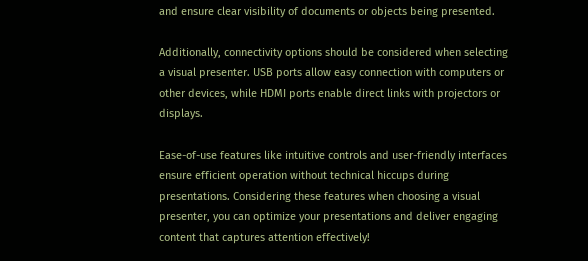and ensure clear visibility of documents or objects being presented.

Additionally, connectivity options should be considered when selecting a visual presenter. USB ports allow easy connection with computers or other devices, while HDMI ports enable direct links with projectors or displays.

Ease-of-use features like intuitive controls and user-friendly interfaces ensure efficient operation without technical hiccups during presentations. Considering these features when choosing a visual presenter, you can optimize your presentations and deliver engaging content that captures attention effectively!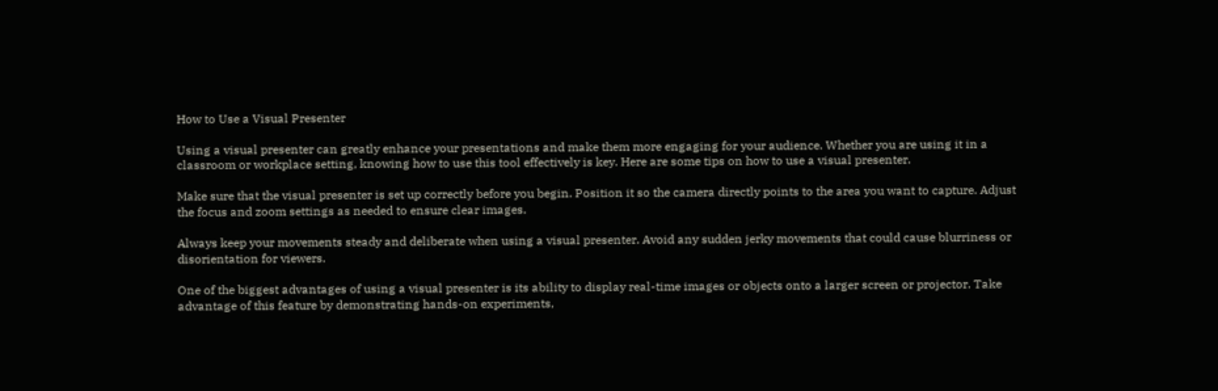How to Use a Visual Presenter

Using a visual presenter can greatly enhance your presentations and make them more engaging for your audience. Whether you are using it in a classroom or workplace setting, knowing how to use this tool effectively is key. Here are some tips on how to use a visual presenter.

Make sure that the visual presenter is set up correctly before you begin. Position it so the camera directly points to the area you want to capture. Adjust the focus and zoom settings as needed to ensure clear images.

Always keep your movements steady and deliberate when using a visual presenter. Avoid any sudden jerky movements that could cause blurriness or disorientation for viewers.

One of the biggest advantages of using a visual presenter is its ability to display real-time images or objects onto a larger screen or projector. Take advantage of this feature by demonstrating hands-on experiments,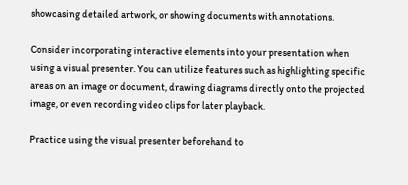showcasing detailed artwork, or showing documents with annotations.

Consider incorporating interactive elements into your presentation when using a visual presenter. You can utilize features such as highlighting specific areas on an image or document, drawing diagrams directly onto the projected image, or even recording video clips for later playback.

Practice using the visual presenter beforehand to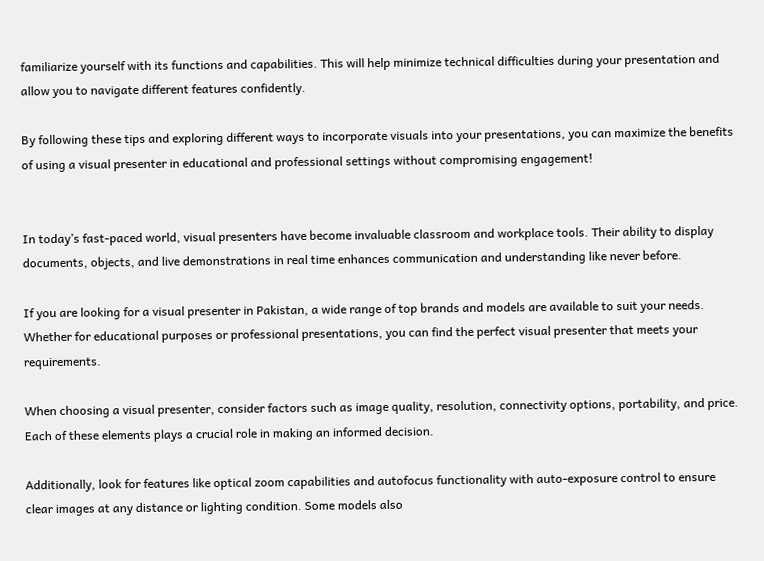familiarize yourself with its functions and capabilities. This will help minimize technical difficulties during your presentation and allow you to navigate different features confidently.

By following these tips and exploring different ways to incorporate visuals into your presentations, you can maximize the benefits of using a visual presenter in educational and professional settings without compromising engagement!


In today’s fast-paced world, visual presenters have become invaluable classroom and workplace tools. Their ability to display documents, objects, and live demonstrations in real time enhances communication and understanding like never before.

If you are looking for a visual presenter in Pakistan, a wide range of top brands and models are available to suit your needs. Whether for educational purposes or professional presentations, you can find the perfect visual presenter that meets your requirements.

When choosing a visual presenter, consider factors such as image quality, resolution, connectivity options, portability, and price. Each of these elements plays a crucial role in making an informed decision.

Additionally, look for features like optical zoom capabilities and autofocus functionality with auto-exposure control to ensure clear images at any distance or lighting condition. Some models also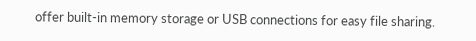offer built-in memory storage or USB connections for easy file sharing.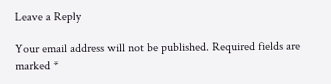Leave a Reply

Your email address will not be published. Required fields are marked *